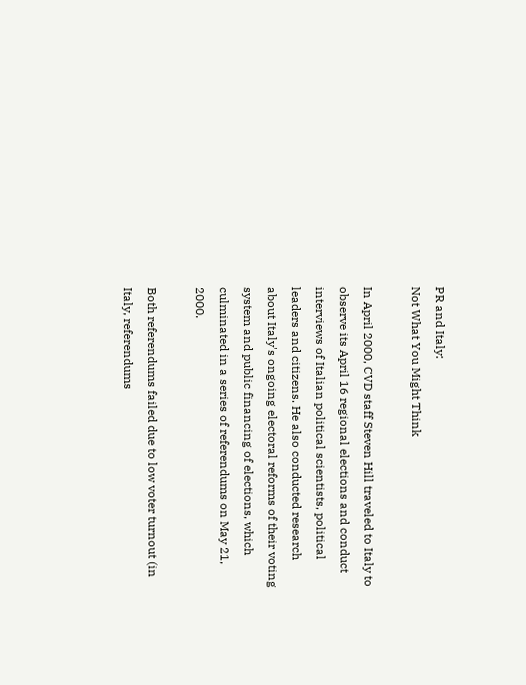PR and Italy:
Not What You Might Think

In April 2000, CVD staff Steven Hill traveled to Italy to observe its April 16 regional elections and conduct interviews of Italian political scientists, political leaders and citizens. He also conducted research about Italy's ongoing electoral reforms of their voting system and public financing of elections, which culminated in a series of referendums on May 21, 2000.

Both referendums failed due to low voter turnout (in Italy, referendums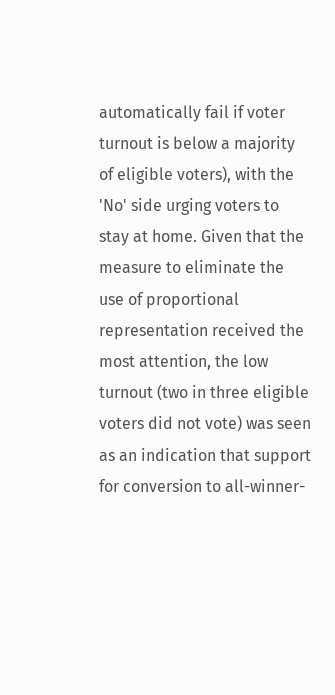automatically fail if voter turnout is below a majority of eligible voters), with the 'No' side urging voters to stay at home. Given that the measure to eliminate the use of proportional representation received the most attention, the low turnout (two in three eligible voters did not vote) was seen as an indication that support for conversion to all-winner-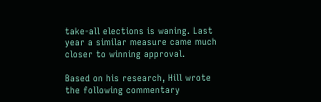take-all elections is waning. Last year a similar measure came much closer to winning approval.

Based on his research, Hill wrote the following commentary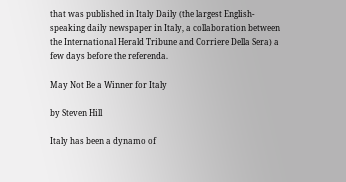that was published in Italy Daily (the largest English-speaking daily newspaper in Italy, a collaboration between the International Herald Tribune and Corriere Della Sera) a few days before the referenda.

May Not Be a Winner for Italy

by Steven Hill

Italy has been a dynamo of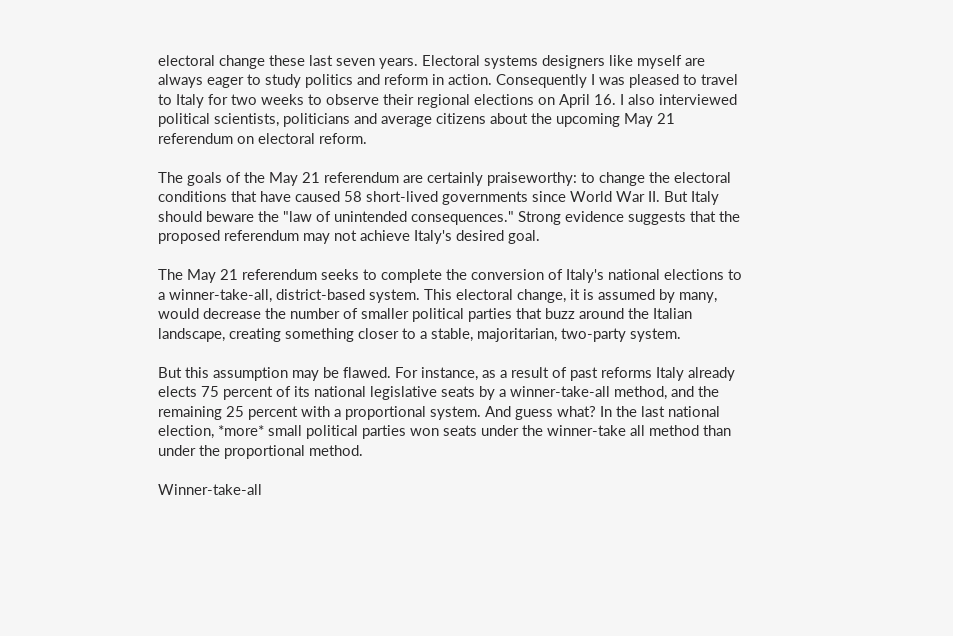electoral change these last seven years. Electoral systems designers like myself are always eager to study politics and reform in action. Consequently I was pleased to travel to Italy for two weeks to observe their regional elections on April 16. I also interviewed political scientists, politicians and average citizens about the upcoming May 21 referendum on electoral reform.

The goals of the May 21 referendum are certainly praiseworthy: to change the electoral conditions that have caused 58 short-lived governments since World War II. But Italy should beware the "law of unintended consequences." Strong evidence suggests that the proposed referendum may not achieve Italy's desired goal.

The May 21 referendum seeks to complete the conversion of Italy's national elections to a winner-take-all, district-based system. This electoral change, it is assumed by many, would decrease the number of smaller political parties that buzz around the Italian landscape, creating something closer to a stable, majoritarian, two-party system.

But this assumption may be flawed. For instance, as a result of past reforms Italy already elects 75 percent of its national legislative seats by a winner-take-all method, and the remaining 25 percent with a proportional system. And guess what? In the last national election, *more* small political parties won seats under the winner-take all method than under the proportional method.

Winner-take-all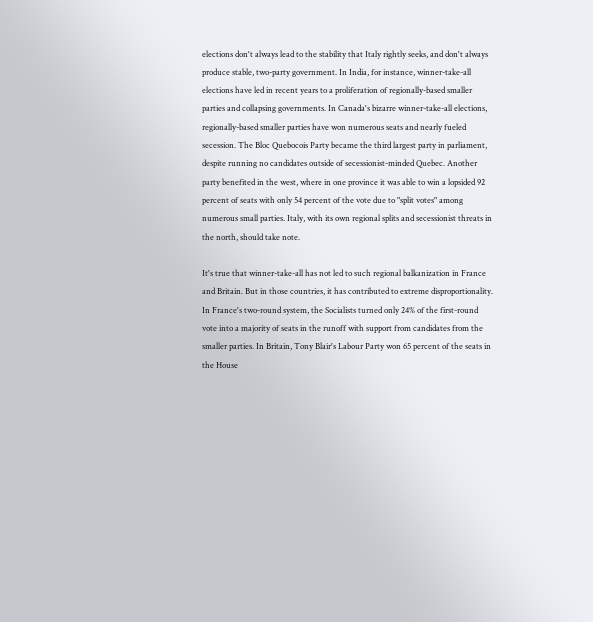elections don't always lead to the stability that Italy rightly seeks, and don't always produce stable, two-party government. In India, for instance, winner-take-all elections have led in recent years to a proliferation of regionally-based smaller parties and collapsing governments. In Canada's bizarre winner-take-all elections, regionally-based smaller parties have won numerous seats and nearly fueled secession. The Bloc Quebocois Party became the third largest party in parliament, despite running no candidates outside of secessionist-minded Quebec. Another party benefited in the west, where in one province it was able to win a lopsided 92 percent of seats with only 54 percent of the vote due to "split votes" among numerous small parties. Italy, with its own regional splits and secessionist threats in the north, should take note.

It's true that winner-take-all has not led to such regional balkanization in France and Britain. But in those countries, it has contributed to extreme disproportionality. In France's two-round system, the Socialists turned only 24% of the first-round vote into a majority of seats in the runoff with support from candidates from the smaller parties. In Britain, Tony Blair's Labour Party won 65 percent of the seats in the House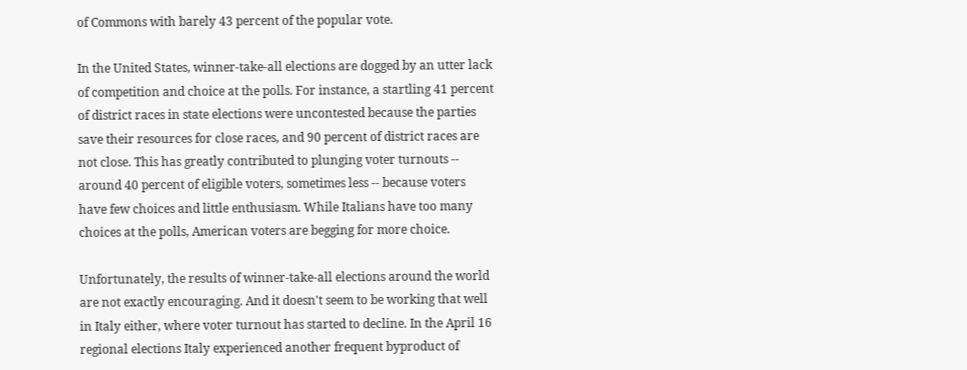of Commons with barely 43 percent of the popular vote.

In the United States, winner-take-all elections are dogged by an utter lack of competition and choice at the polls. For instance, a startling 41 percent of district races in state elections were uncontested because the parties save their resources for close races, and 90 percent of district races are not close. This has greatly contributed to plunging voter turnouts -- around 40 percent of eligible voters, sometimes less -- because voters have few choices and little enthusiasm. While Italians have too many choices at the polls, American voters are begging for more choice.

Unfortunately, the results of winner-take-all elections around the world are not exactly encouraging. And it doesn't seem to be working that well in Italy either, where voter turnout has started to decline. In the April 16 regional elections Italy experienced another frequent byproduct of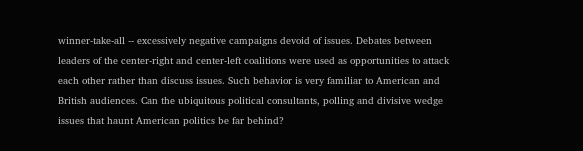winner-take-all -- excessively negative campaigns devoid of issues. Debates between leaders of the center-right and center-left coalitions were used as opportunities to attack each other rather than discuss issues. Such behavior is very familiar to American and British audiences. Can the ubiquitous political consultants, polling and divisive wedge issues that haunt American politics be far behind?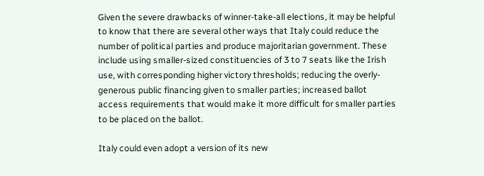Given the severe drawbacks of winner-take-all elections, it may be helpful to know that there are several other ways that Italy could reduce the number of political parties and produce majoritarian government. These include using smaller-sized constituencies of 3 to 7 seats like the Irish use, with corresponding higher victory thresholds; reducing the overly-generous public financing given to smaller parties; increased ballot access requirements that would make it more difficult for smaller parties to be placed on the ballot.

Italy could even adopt a version of its new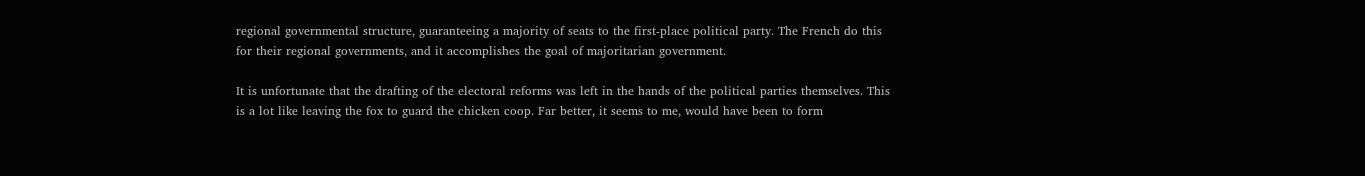regional governmental structure, guaranteeing a majority of seats to the first-place political party. The French do this for their regional governments, and it accomplishes the goal of majoritarian government.

It is unfortunate that the drafting of the electoral reforms was left in the hands of the political parties themselves. This is a lot like leaving the fox to guard the chicken coop. Far better, it seems to me, would have been to form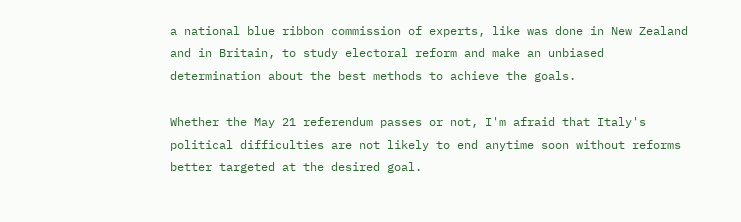a national blue ribbon commission of experts, like was done in New Zealand and in Britain, to study electoral reform and make an unbiased determination about the best methods to achieve the goals.

Whether the May 21 referendum passes or not, I'm afraid that Italy's political difficulties are not likely to end anytime soon without reforms better targeted at the desired goal.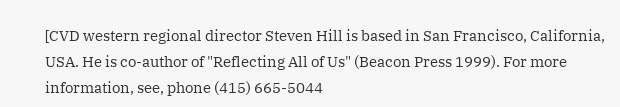[CVD western regional director Steven Hill is based in San Francisco, California, USA. He is co-author of "Reflecting All of Us" (Beacon Press 1999). For more information, see, phone (415) 665-5044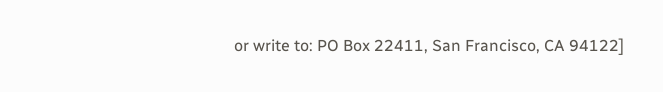or write to: PO Box 22411, San Francisco, CA 94122]